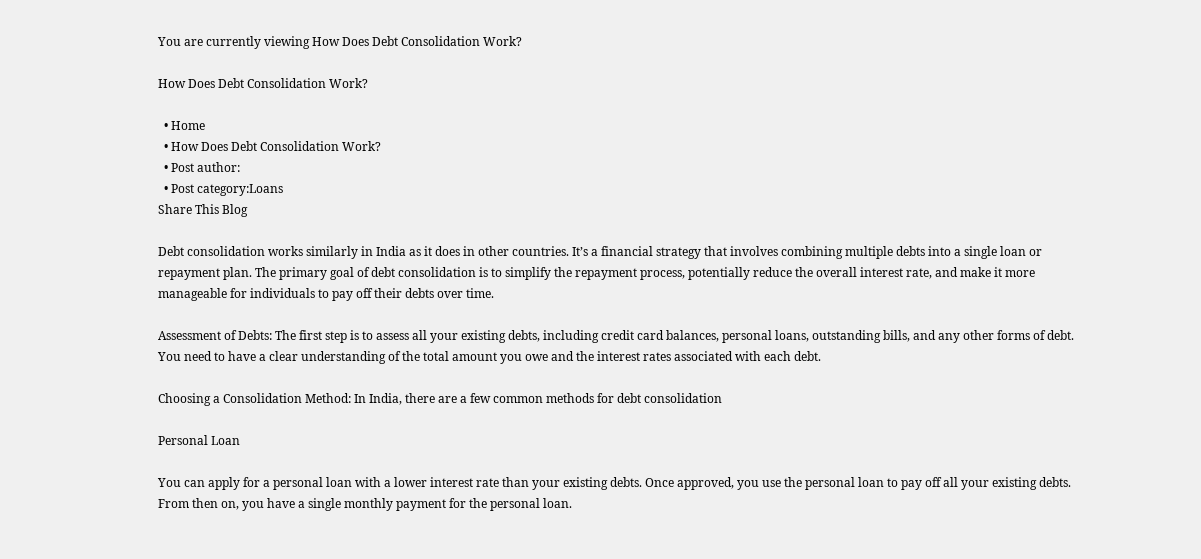You are currently viewing How Does Debt Consolidation Work?

How Does Debt Consolidation Work?

  • Home
  • How Does Debt Consolidation Work?
  • Post author:
  • Post category:Loans
Share This Blog

Debt consolidation works similarly in India as it does in other countries. It’s a financial strategy that involves combining multiple debts into a single loan or repayment plan. The primary goal of debt consolidation is to simplify the repayment process, potentially reduce the overall interest rate, and make it more manageable for individuals to pay off their debts over time.

Assessment of Debts: The first step is to assess all your existing debts, including credit card balances, personal loans, outstanding bills, and any other forms of debt. You need to have a clear understanding of the total amount you owe and the interest rates associated with each debt.

Choosing a Consolidation Method: In India, there are a few common methods for debt consolidation

Personal Loan

You can apply for a personal loan with a lower interest rate than your existing debts. Once approved, you use the personal loan to pay off all your existing debts. From then on, you have a single monthly payment for the personal loan.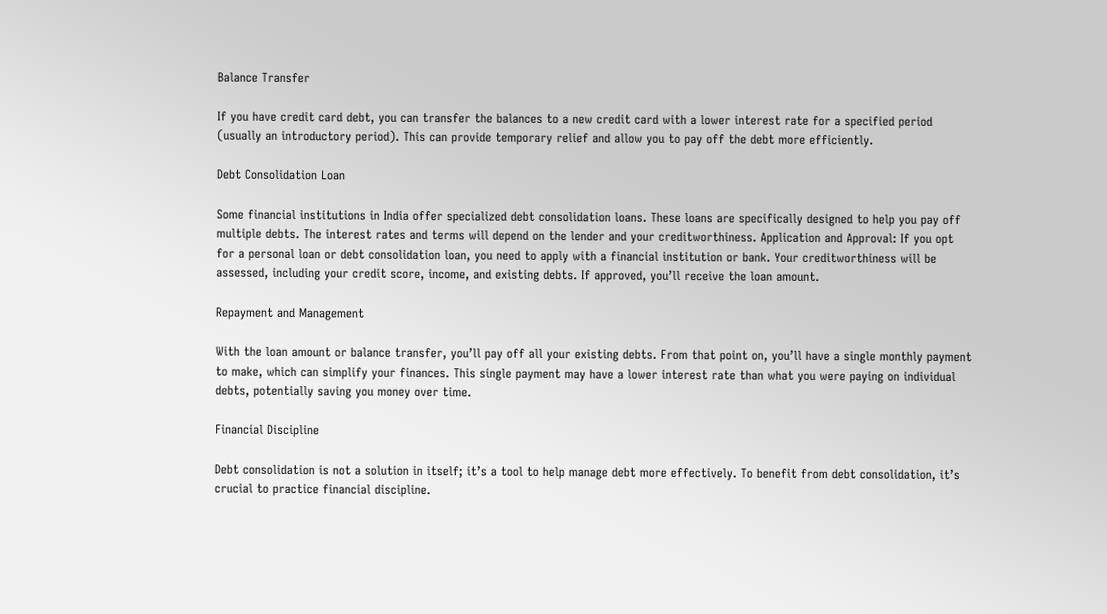Balance Transfer

If you have credit card debt, you can transfer the balances to a new credit card with a lower interest rate for a specified period (usually an introductory period). This can provide temporary relief and allow you to pay off the debt more efficiently.

Debt Consolidation Loan

Some financial institutions in India offer specialized debt consolidation loans. These loans are specifically designed to help you pay off multiple debts. The interest rates and terms will depend on the lender and your creditworthiness. Application and Approval: If you opt for a personal loan or debt consolidation loan, you need to apply with a financial institution or bank. Your creditworthiness will be assessed, including your credit score, income, and existing debts. If approved, you’ll receive the loan amount.

Repayment and Management

With the loan amount or balance transfer, you’ll pay off all your existing debts. From that point on, you’ll have a single monthly payment to make, which can simplify your finances. This single payment may have a lower interest rate than what you were paying on individual debts, potentially saving you money over time.

Financial Discipline

Debt consolidation is not a solution in itself; it’s a tool to help manage debt more effectively. To benefit from debt consolidation, it’s crucial to practice financial discipline.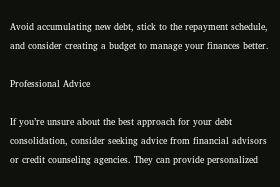Avoid accumulating new debt, stick to the repayment schedule, and consider creating a budget to manage your finances better.

Professional Advice

If you’re unsure about the best approach for your debt consolidation, consider seeking advice from financial advisors or credit counseling agencies. They can provide personalized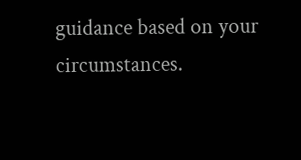guidance based on your circumstances.